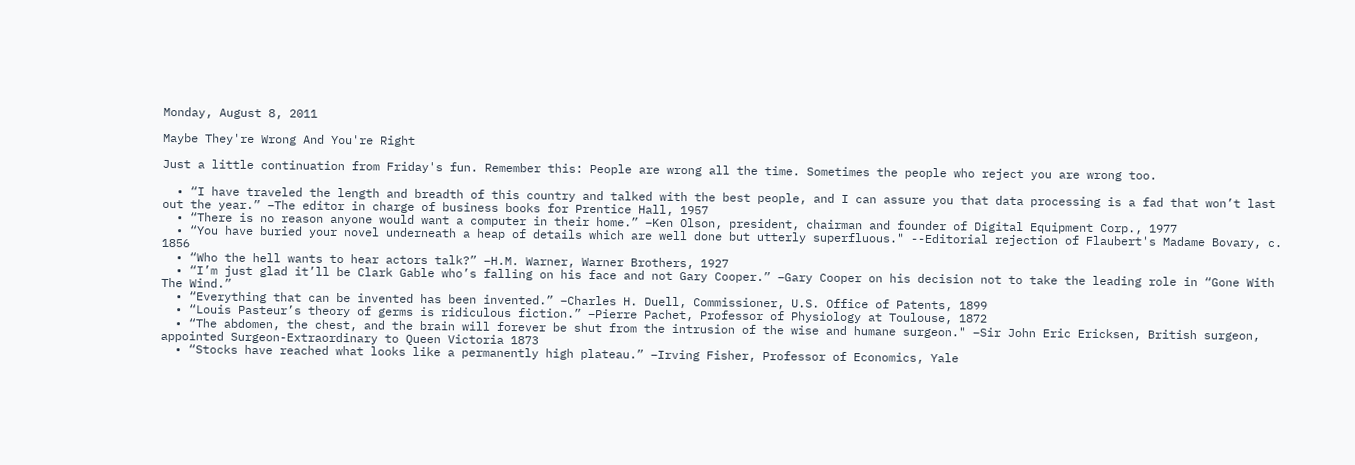Monday, August 8, 2011

Maybe They're Wrong And You're Right

Just a little continuation from Friday's fun. Remember this: People are wrong all the time. Sometimes the people who reject you are wrong too.

  • “I have traveled the length and breadth of this country and talked with the best people, and I can assure you that data processing is a fad that won’t last out the year.” –The editor in charge of business books for Prentice Hall, 1957
  • “There is no reason anyone would want a computer in their home.” –Ken Olson, president, chairman and founder of Digital Equipment Corp., 1977
  • “You have buried your novel underneath a heap of details which are well done but utterly superfluous." --Editorial rejection of Flaubert's Madame Bovary, c. 1856
  • “Who the hell wants to hear actors talk?” –H.M. Warner, Warner Brothers, 1927
  • “I’m just glad it’ll be Clark Gable who’s falling on his face and not Gary Cooper.” –Gary Cooper on his decision not to take the leading role in “Gone With The Wind.”
  • “Everything that can be invented has been invented.” –Charles H. Duell, Commissioner, U.S. Office of Patents, 1899
  • “Louis Pasteur’s theory of germs is ridiculous fiction.” –Pierre Pachet, Professor of Physiology at Toulouse, 1872
  • “The abdomen, the chest, and the brain will forever be shut from the intrusion of the wise and humane surgeon." –Sir John Eric Ericksen, British surgeon, appointed Surgeon-Extraordinary to Queen Victoria 1873
  • “Stocks have reached what looks like a permanently high plateau.” –Irving Fisher, Professor of Economics, Yale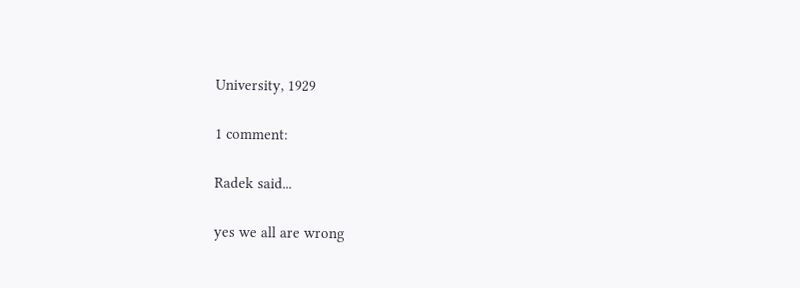University, 1929

1 comment:

Radek said...

yes we all are wrong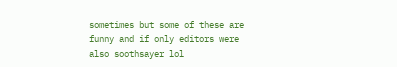sometimes but some of these are funny and if only editors were also soothsayer lol